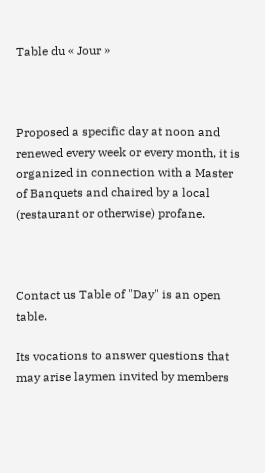Table du « Jour »



Proposed a specific day at noon and renewed every week or every month, it is organized in connection with a Master of Banquets and chaired by a local (restaurant or otherwise) profane.



Contact us Table of "Day" is an open table.

Its vocations to answer questions that may arise laymen invited by members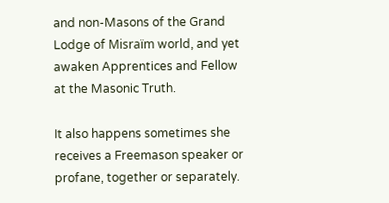and non-Masons of the Grand Lodge of Misraïm world, and yet awaken Apprentices and Fellow at the Masonic Truth.

It also happens sometimes she receives a Freemason speaker or profane, together or separately.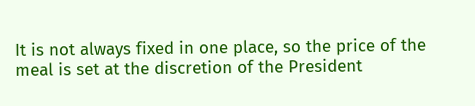It is not always fixed in one place, so the price of the meal is set at the discretion of the President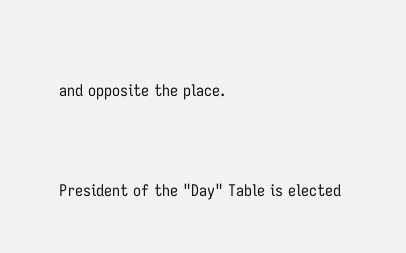and opposite the place.


President of the "Day" Table is elected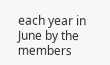each year in June by the members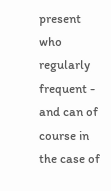present who regularly frequent - and can of course in the case of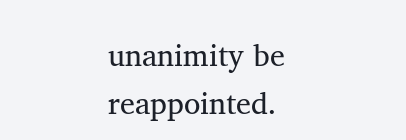unanimity be reappointed.